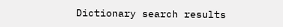Dictionary search results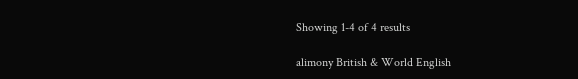Showing 1-4 of 4 results

alimony British & World English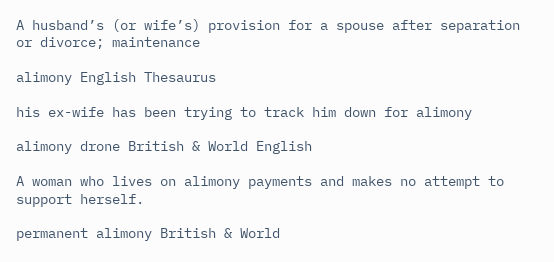A husband’s (or wife’s) provision for a spouse after separation or divorce; maintenance

alimony English Thesaurus

his ex-wife has been trying to track him down for alimony

alimony drone British & World English

A woman who lives on alimony payments and makes no attempt to support herself.

permanent alimony British & World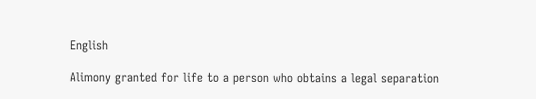English

Alimony granted for life to a person who obtains a legal separation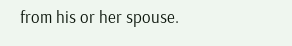from his or her spouse.